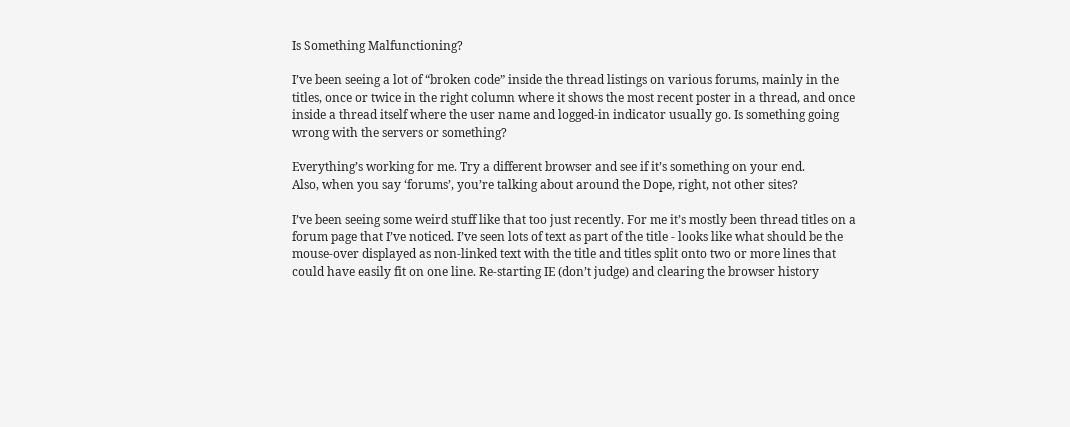Is Something Malfunctioning?

I’ve been seeing a lot of “broken code” inside the thread listings on various forums, mainly in the titles, once or twice in the right column where it shows the most recent poster in a thread, and once inside a thread itself where the user name and logged-in indicator usually go. Is something going wrong with the servers or something?

Everything’s working for me. Try a different browser and see if it’s something on your end.
Also, when you say ‘forums’, you’re talking about around the Dope, right, not other sites?

I’ve been seeing some weird stuff like that too just recently. For me it’s mostly been thread titles on a forum page that I’ve noticed. I’ve seen lots of text as part of the title - looks like what should be the mouse-over displayed as non-linked text with the title and titles split onto two or more lines that could have easily fit on one line. Re-starting IE (don’t judge) and clearing the browser history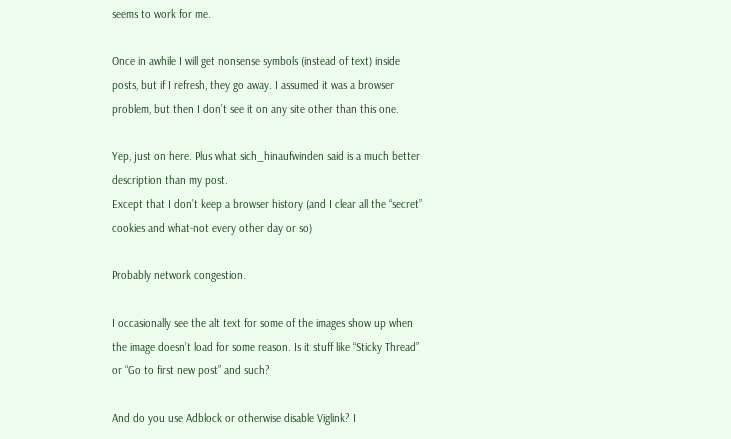seems to work for me.

Once in awhile I will get nonsense symbols (instead of text) inside posts, but if I refresh, they go away. I assumed it was a browser problem, but then I don’t see it on any site other than this one.

Yep, just on here. Plus what sich_hinaufwinden said is a much better description than my post.
Except that I don’t keep a browser history (and I clear all the “secret” cookies and what-not every other day or so)

Probably network congestion.

I occasionally see the alt text for some of the images show up when the image doesn’t load for some reason. Is it stuff like “Sticky Thread” or “Go to first new post” and such?

And do you use Adblock or otherwise disable Viglink? I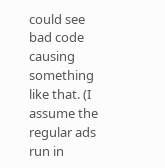could see bad code causing something like that. (I assume the regular ads run in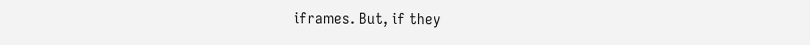iframes. But, if they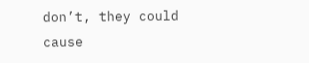don’t, they could cause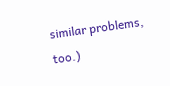similar problems, too.)